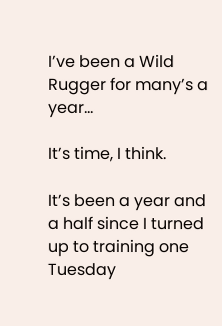I’ve been a Wild Rugger for many’s a year…

It’s time, I think.

It’s been a year and a half since I turned up to training one Tuesday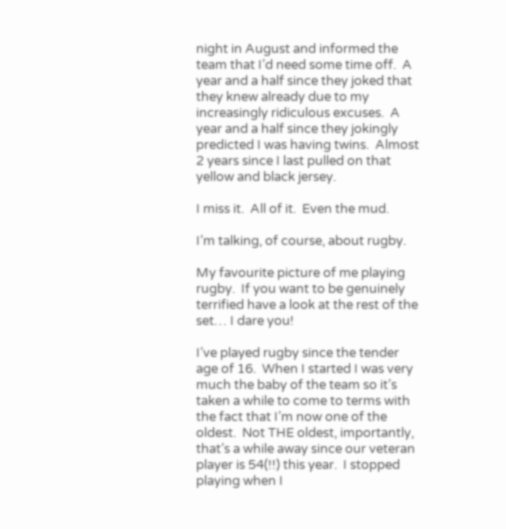night in August and informed the team that I’d need some time off.  A year and a half since they joked that they knew already due to my increasingly ridiculous excuses.  A year and a half since they jokingly predicted I was having twins.  Almost 2 years since I last pulled on that yellow and black jersey.

I miss it.  All of it.  Even the mud.

I’m talking, of course, about rugby.

My favourite picture of me playing rugby.  If you want to be genuinely terrified have a look at the rest of the set… I dare you!

I’ve played rugby since the tender age of 16.  When I started I was very much the baby of the team so it’s taken a while to come to terms with the fact that I’m now one of the oldest.  Not THE oldest, importantly, that’s a while away since our veteran player is 54(!!) this year.  I stopped playing when I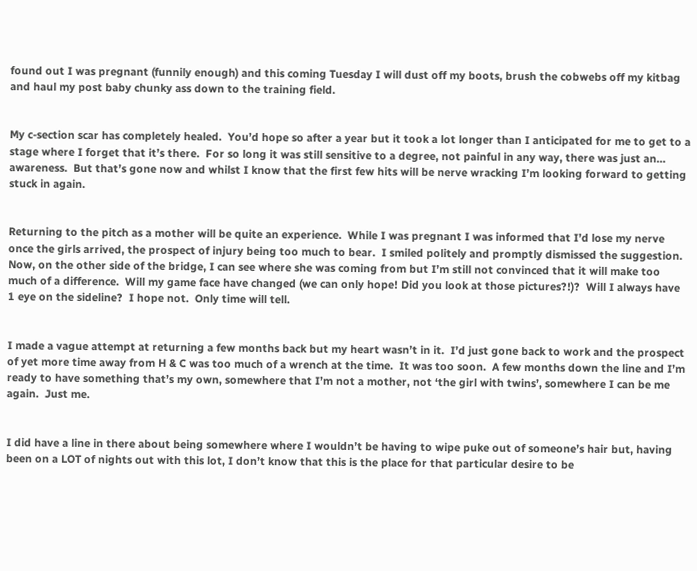found out I was pregnant (funnily enough) and this coming Tuesday I will dust off my boots, brush the cobwebs off my kitbag and haul my post baby chunky ass down to the training field.


My c-section scar has completely healed.  You’d hope so after a year but it took a lot longer than I anticipated for me to get to a stage where I forget that it’s there.  For so long it was still sensitive to a degree, not painful in any way, there was just an… awareness.  But that’s gone now and whilst I know that the first few hits will be nerve wracking I’m looking forward to getting stuck in again.


Returning to the pitch as a mother will be quite an experience.  While I was pregnant I was informed that I’d lose my nerve once the girls arrived, the prospect of injury being too much to bear.  I smiled politely and promptly dismissed the suggestion.  Now, on the other side of the bridge, I can see where she was coming from but I’m still not convinced that it will make too much of a difference.  Will my game face have changed (we can only hope! Did you look at those pictures?!)?  Will I always have 1 eye on the sideline?  I hope not.  Only time will tell.


I made a vague attempt at returning a few months back but my heart wasn’t in it.  I’d just gone back to work and the prospect of yet more time away from H & C was too much of a wrench at the time.  It was too soon.  A few months down the line and I’m ready to have something that’s my own, somewhere that I’m not a mother, not ‘the girl with twins’, somewhere I can be me again.  Just me.


I did have a line in there about being somewhere where I wouldn’t be having to wipe puke out of someone’s hair but, having been on a LOT of nights out with this lot, I don’t know that this is the place for that particular desire to be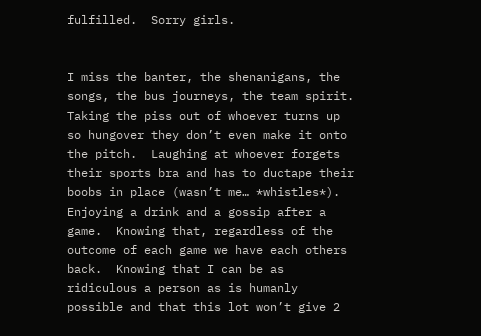fulfilled.  Sorry girls.


I miss the banter, the shenanigans, the songs, the bus journeys, the team spirit.  Taking the piss out of whoever turns up so hungover they don’t even make it onto the pitch.  Laughing at whoever forgets their sports bra and has to ductape their boobs in place (wasn’t me… *whistles*).  Enjoying a drink and a gossip after a game.  Knowing that, regardless of the outcome of each game we have each others back.  Knowing that I can be as ridiculous a person as is humanly possible and that this lot won’t give 2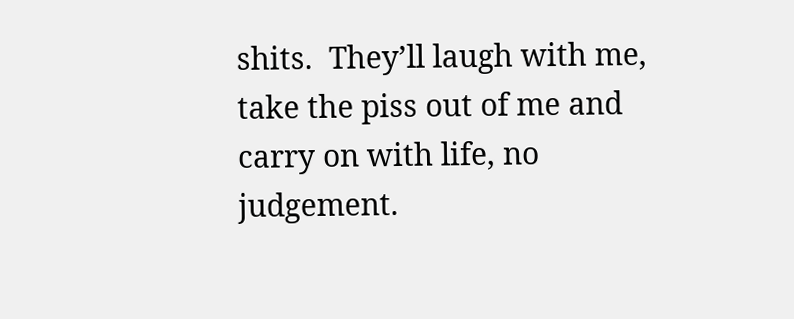shits.  They’ll laugh with me, take the piss out of me and carry on with life, no judgement.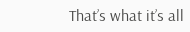That’s what it’s all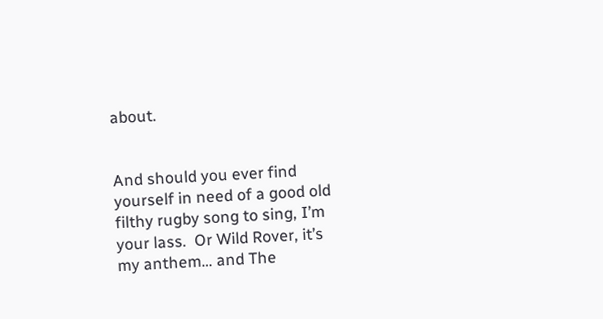about.


And should you ever find yourself in need of a good old filthy rugby song to sing, I’m your lass.  Or Wild Rover, it’s my anthem… and The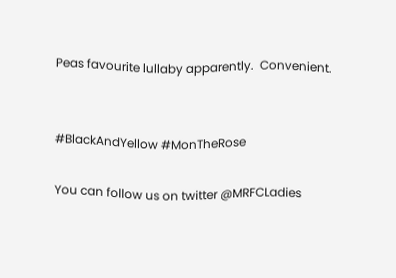Peas favourite lullaby apparently.  Convenient.


#BlackAndYellow #MonTheRose

You can follow us on twitter @MRFCLadies